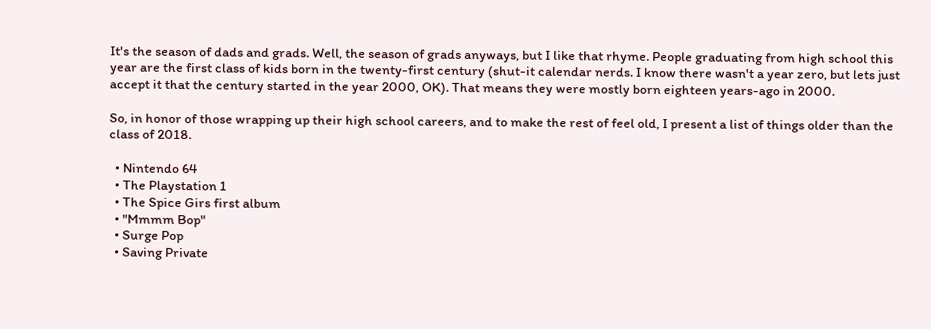It's the season of dads and grads. Well, the season of grads anyways, but I like that rhyme. People graduating from high school this year are the first class of kids born in the twenty-first century (shut-it calendar nerds. I know there wasn't a year zero, but lets just accept it that the century started in the year 2000, OK). That means they were mostly born eighteen years-ago in 2000.

So, in honor of those wrapping up their high school careers, and to make the rest of feel old, I present a list of things older than the class of 2018.

  • Nintendo 64
  • The Playstation 1
  • The Spice Girs first album
  • "Mmmm Bop"
  • Surge Pop
  • Saving Private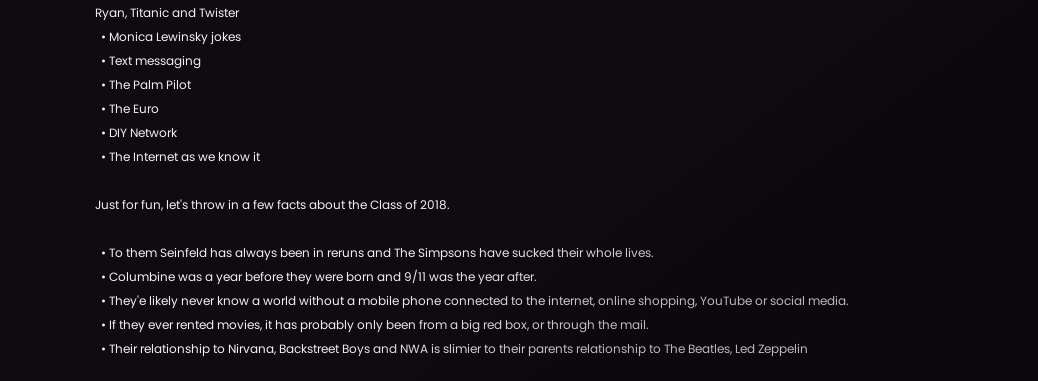Ryan, Titanic and Twister
  • Monica Lewinsky jokes
  • Text messaging
  • The Palm Pilot
  • The Euro
  • DIY Network
  • The Internet as we know it

Just for fun, let's throw in a few facts about the Class of 2018.

  • To them Seinfeld has always been in reruns and The Simpsons have sucked their whole lives.
  • Columbine was a year before they were born and 9/11 was the year after.
  • They'e likely never know a world without a mobile phone connected to the internet, online shopping, YouTube or social media.
  • If they ever rented movies, it has probably only been from a big red box, or through the mail.
  • Their relationship to Nirvana, Backstreet Boys and NWA is slimier to their parents relationship to The Beatles, Led Zeppelin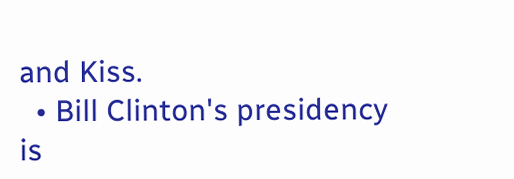and Kiss.
  • Bill Clinton's presidency is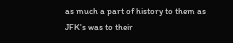as much a part of history to them as JFK's was to their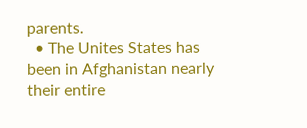parents.
  • The Unites States has been in Afghanistan nearly their entire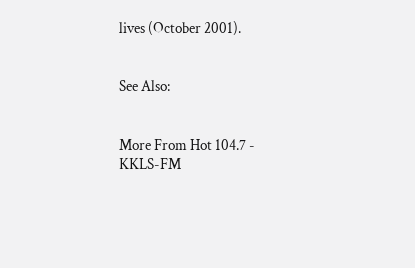lives (October 2001).


See Also:


More From Hot 104.7 - KKLS-FM